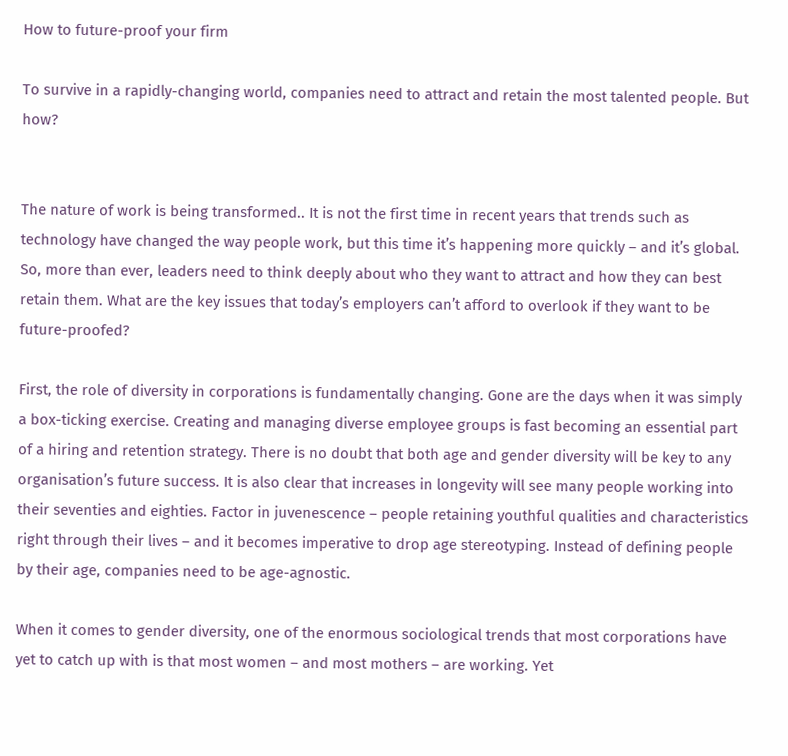How to future-proof your firm

To survive in a rapidly-changing world, companies need to attract and retain the most talented people. But how?


The nature of work is being transformed.. It is not the first time in recent years that trends such as technology have changed the way people work, but this time it’s happening more quickly – and it’s global. So, more than ever, leaders need to think deeply about who they want to attract and how they can best retain them. What are the key issues that today’s employers can’t afford to overlook if they want to be future-proofed?

First, the role of diversity in corporations is fundamentally changing. Gone are the days when it was simply a box-ticking exercise. Creating and managing diverse employee groups is fast becoming an essential part of a hiring and retention strategy. There is no doubt that both age and gender diversity will be key to any organisation’s future success. It is also clear that increases in longevity will see many people working into their seventies and eighties. Factor in juvenescence – people retaining youthful qualities and characteristics right through their lives – and it becomes imperative to drop age stereotyping. Instead of defining people by their age, companies need to be age-agnostic.

When it comes to gender diversity, one of the enormous sociological trends that most corporations have yet to catch up with is that most women – and most mothers – are working. Yet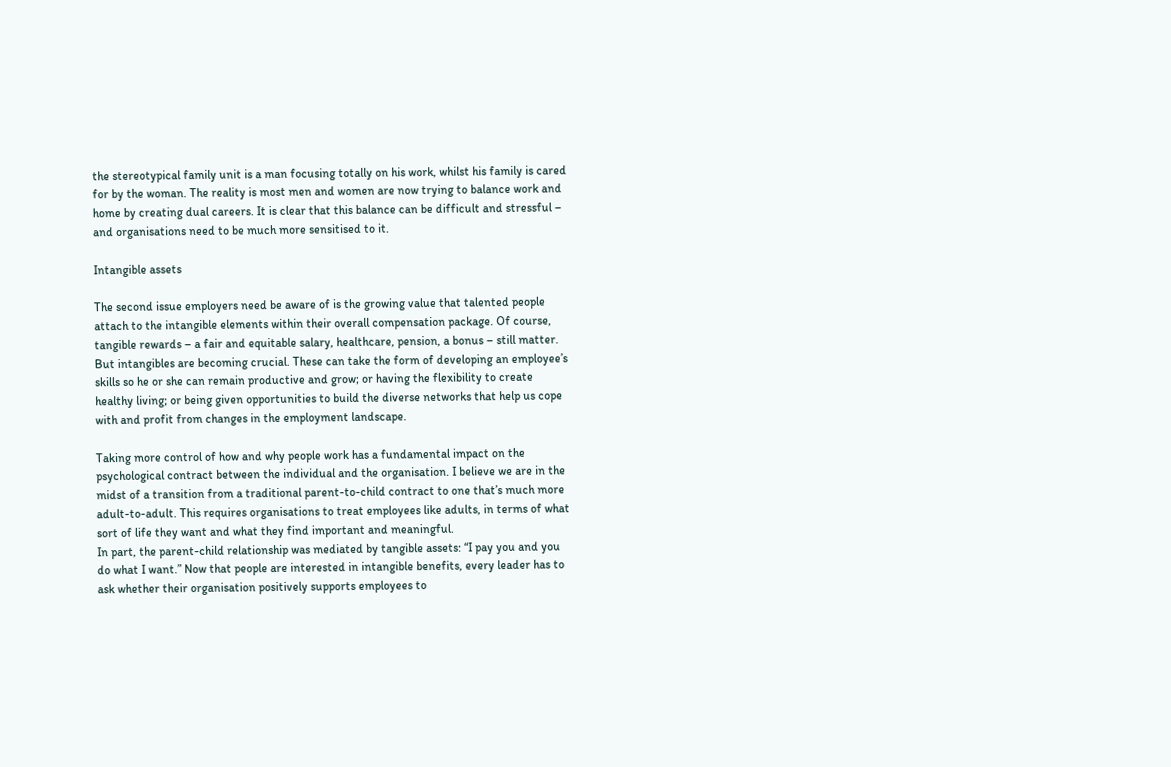the stereotypical family unit is a man focusing totally on his work, whilst his family is cared for by the woman. The reality is most men and women are now trying to balance work and home by creating dual careers. It is clear that this balance can be difficult and stressful – and organisations need to be much more sensitised to it.

Intangible assets

The second issue employers need be aware of is the growing value that talented people attach to the intangible elements within their overall compensation package. Of course, tangible rewards – a fair and equitable salary, healthcare, pension, a bonus – still matter. But intangibles are becoming crucial. These can take the form of developing an employee’s skills so he or she can remain productive and grow; or having the flexibility to create healthy living; or being given opportunities to build the diverse networks that help us cope with and profit from changes in the employment landscape.

Taking more control of how and why people work has a fundamental impact on the psychological contract between the individual and the organisation. I believe we are in the midst of a transition from a traditional parent-to-child contract to one that’s much more adult-to-adult. This requires organisations to treat employees like adults, in terms of what sort of life they want and what they find important and meaningful.
In part, the parent-child relationship was mediated by tangible assets: “I pay you and you do what I want.” Now that people are interested in intangible benefits, every leader has to ask whether their organisation positively supports employees to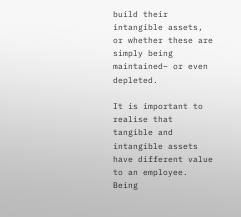build their intangible assets, or whether these are simply being maintained– or even depleted.

It is important to realise that tangible and intangible assets have different value to an employee. Being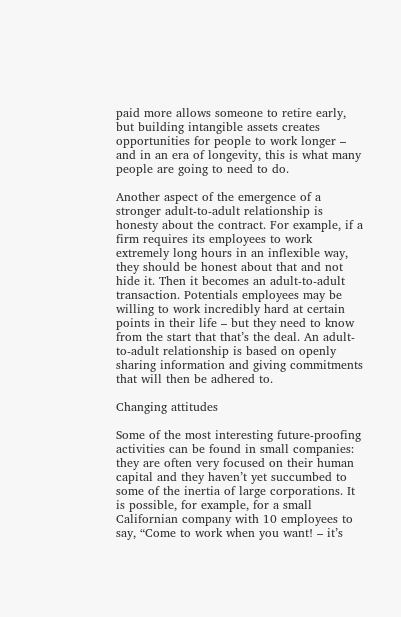paid more allows someone to retire early, but building intangible assets creates opportunities for people to work longer – and in an era of longevity, this is what many people are going to need to do.

Another aspect of the emergence of a stronger adult-to-adult relationship is honesty about the contract. For example, if a firm requires its employees to work extremely long hours in an inflexible way, they should be honest about that and not hide it. Then it becomes an adult-to-adult transaction. Potentials employees may be willing to work incredibly hard at certain points in their life – but they need to know from the start that that’s the deal. An adult-to-adult relationship is based on openly sharing information and giving commitments that will then be adhered to.

Changing attitudes

Some of the most interesting future-proofing activities can be found in small companies: they are often very focused on their human capital and they haven’t yet succumbed to some of the inertia of large corporations. It is possible, for example, for a small Californian company with 10 employees to say, “Come to work when you want! – it’s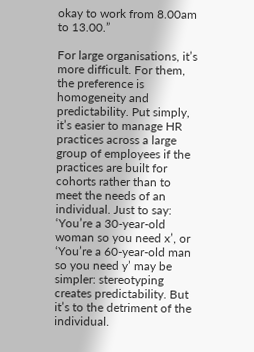okay to work from 8.00am to 13.00.”

For large organisations, it’s more difficult. For them, the preference is homogeneity and predictability. Put simply, it’s easier to manage HR practices across a large group of employees if the practices are built for cohorts rather than to meet the needs of an individual. Just to say: ‘You’re a 30-year-old woman so you need x’, or ‘You’re a 60-year-old man so you need y’ may be simpler: stereotyping creates predictability. But it’s to the detriment of the individual.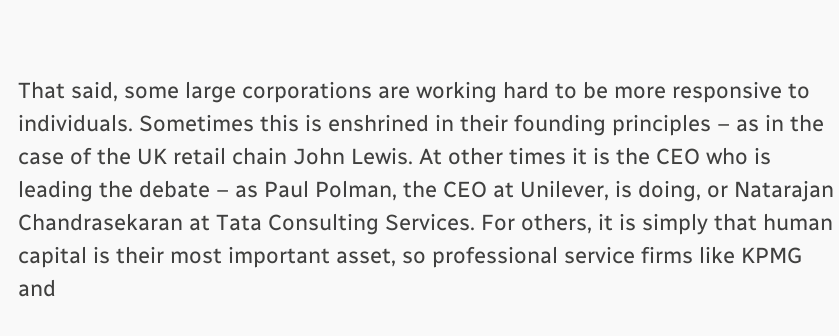That said, some large corporations are working hard to be more responsive to individuals. Sometimes this is enshrined in their founding principles – as in the case of the UK retail chain John Lewis. At other times it is the CEO who is leading the debate – as Paul Polman, the CEO at Unilever, is doing, or Natarajan Chandrasekaran at Tata Consulting Services. For others, it is simply that human capital is their most important asset, so professional service firms like KPMG and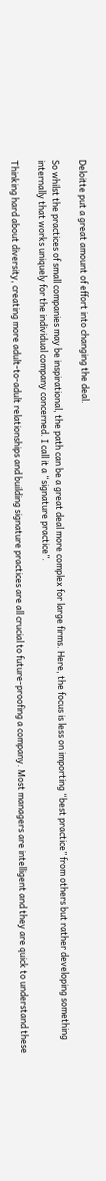Deloitte put a great amount of effort into changing the deal.

So whilst the practices of small companies may be inspirational, the path can be a great deal more complex for large firms. Here, the focus is less on importing “best practice” from others but rather developing something internally that works uniquely for the individual company concerned. I call it a “signature practice”.

Thinking hard about diversity, creating more adult-to-adult relationships and building signature practices are all crucial to future-proofing a company. Most managers are intelligent and they are quick to understand these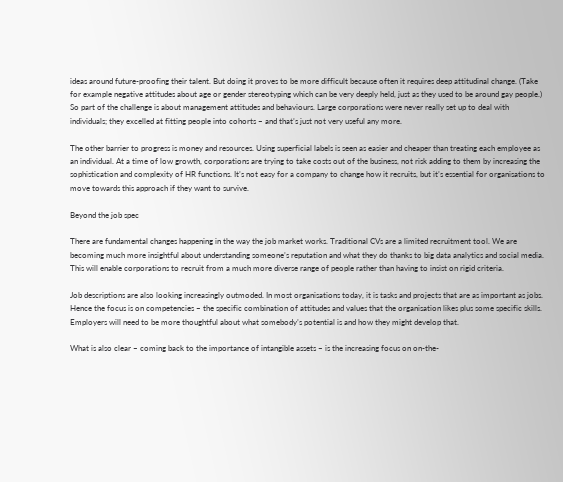ideas around future-proofing their talent. But doing it proves to be more difficult because often it requires deep attitudinal change. (Take for example negative attitudes about age or gender stereotyping which can be very deeply held, just as they used to be around gay people.) So part of the challenge is about management attitudes and behaviours. Large corporations were never really set up to deal with individuals; they excelled at fitting people into cohorts – and that’s just not very useful any more.

The other barrier to progress is money and resources. Using superficial labels is seen as easier and cheaper than treating each employee as an individual. At a time of low growth, corporations are trying to take costs out of the business, not risk adding to them by increasing the sophistication and complexity of HR functions. It’s not easy for a company to change how it recruits, but it’s essential for organisations to move towards this approach if they want to survive.

Beyond the job spec

There are fundamental changes happening in the way the job market works. Traditional CVs are a limited recruitment tool. We are becoming much more insightful about understanding someone’s reputation and what they do thanks to big data analytics and social media. This will enable corporations to recruit from a much more diverse range of people rather than having to insist on rigid criteria.

Job descriptions are also looking increasingly outmoded. In most organisations today, it is tasks and projects that are as important as jobs. Hence the focus is on competencies – the specific combination of attitudes and values that the organisation likes plus some specific skills. Employers will need to be more thoughtful about what somebody’s potential is and how they might develop that.

What is also clear – coming back to the importance of intangible assets – is the increasing focus on on-the-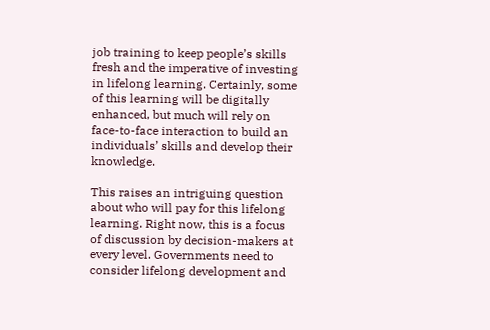job training to keep people’s skills fresh and the imperative of investing in lifelong learning. Certainly, some of this learning will be digitally enhanced, but much will rely on face-to-face interaction to build an individuals’ skills and develop their knowledge.

This raises an intriguing question about who will pay for this lifelong learning. Right now, this is a focus of discussion by decision-makers at every level. Governments need to consider lifelong development and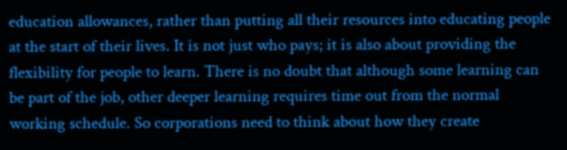education allowances, rather than putting all their resources into educating people at the start of their lives. It is not just who pays; it is also about providing the flexibility for people to learn. There is no doubt that although some learning can be part of the job, other deeper learning requires time out from the normal working schedule. So corporations need to think about how they create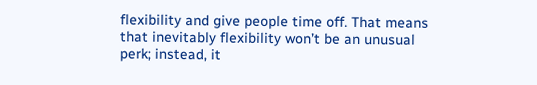flexibility and give people time off. That means that inevitably flexibility won’t be an unusual perk; instead, it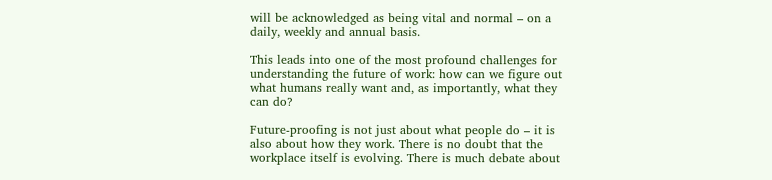will be acknowledged as being vital and normal – on a daily, weekly and annual basis.

This leads into one of the most profound challenges for understanding the future of work: how can we figure out what humans really want and, as importantly, what they can do?

Future-proofing is not just about what people do – it is also about how they work. There is no doubt that the workplace itself is evolving. There is much debate about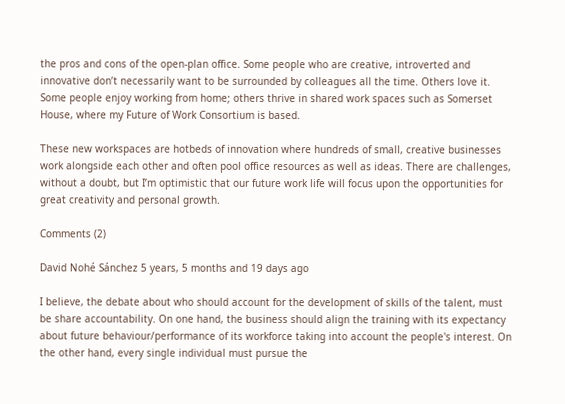the pros and cons of the open-plan office. Some people who are creative, introverted and innovative don’t necessarily want to be surrounded by colleagues all the time. Others love it. Some people enjoy working from home; others thrive in shared work spaces such as Somerset House, where my Future of Work Consortium is based.

These new workspaces are hotbeds of innovation where hundreds of small, creative businesses work alongside each other and often pool office resources as well as ideas. There are challenges, without a doubt, but I’m optimistic that our future work life will focus upon the opportunities for great creativity and personal growth.

Comments (2)

David Nohé Sánchez 5 years, 5 months and 19 days ago

I believe, the debate about who should account for the development of skills of the talent, must be share accountability. On one hand, the business should align the training with its expectancy about future behaviour/performance of its workforce taking into account the people's interest. On the other hand, every single individual must pursue the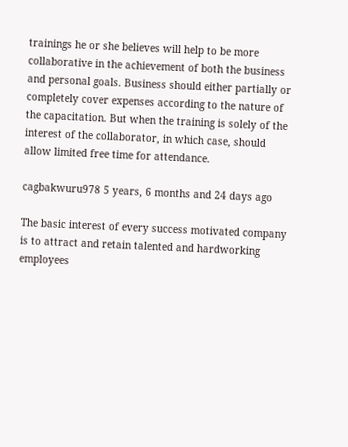trainings he or she believes will help to be more collaborative in the achievement of both the business and personal goals. Business should either partially or completely cover expenses according to the nature of the capacitation. But when the training is solely of the interest of the collaborator, in which case, should allow limited free time for attendance.

cagbakwuru978 5 years, 6 months and 24 days ago

The basic interest of every success motivated company is to attract and retain talented and hardworking employees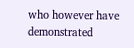who however have demonstrated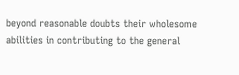beyond reasonable doubts their wholesome abilities in contributing to the general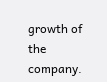growth of the company.